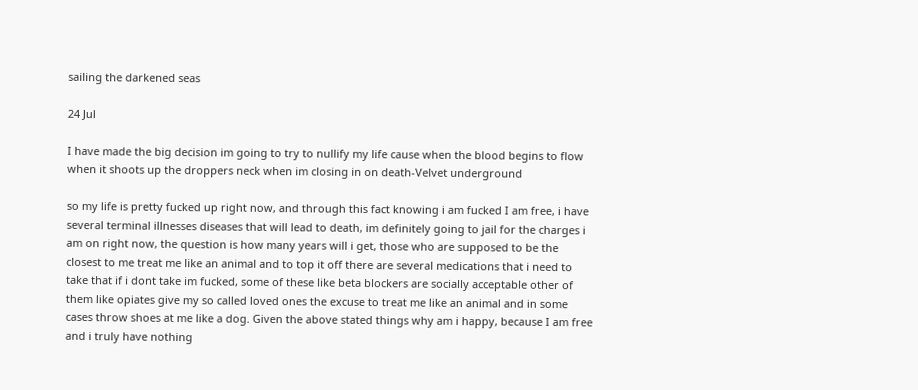sailing the darkened seas

24 Jul

I have made the big decision im going to try to nullify my life cause when the blood begins to flow when it shoots up the droppers neck when im closing in on death-Velvet underground

so my life is pretty fucked up right now, and through this fact knowing i am fucked I am free, i have several terminal illnesses diseases that will lead to death, im definitely going to jail for the charges i am on right now, the question is how many years will i get, those who are supposed to be the closest to me treat me like an animal and to top it off there are several medications that i need to take that if i dont take im fucked, some of these like beta blockers are socially acceptable other of them like opiates give my so called loved ones the excuse to treat me like an animal and in some cases throw shoes at me like a dog. Given the above stated things why am i happy, because I am free and i truly have nothing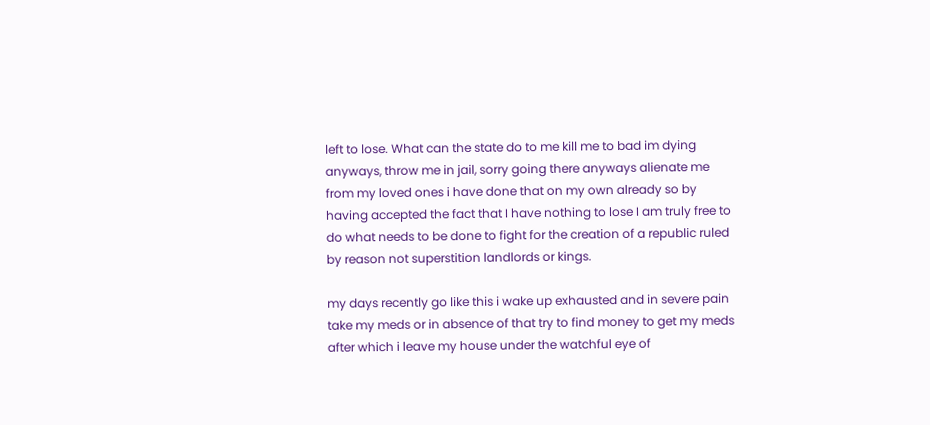left to lose. What can the state do to me kill me to bad im dying anyways, throw me in jail, sorry going there anyways alienate me from my loved ones i have done that on my own already so by having accepted the fact that I have nothing to lose I am truly free to do what needs to be done to fight for the creation of a republic ruled by reason not superstition landlords or kings.

my days recently go like this i wake up exhausted and in severe pain take my meds or in absence of that try to find money to get my meds after which i leave my house under the watchful eye of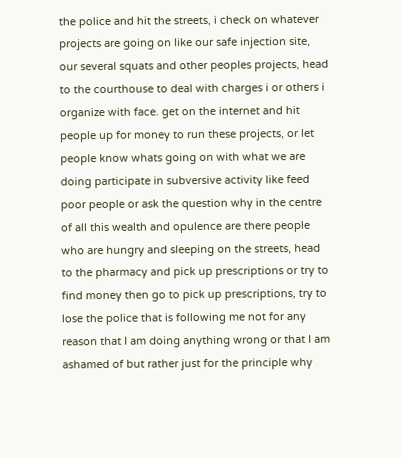the police and hit the streets, i check on whatever projects are going on like our safe injection site, our several squats and other peoples projects, head to the courthouse to deal with charges i or others i organize with face. get on the internet and hit people up for money to run these projects, or let people know whats going on with what we are doing participate in subversive activity like feed poor people or ask the question why in the centre of all this wealth and opulence are there people who are hungry and sleeping on the streets, head to the pharmacy and pick up prescriptions or try to find money then go to pick up prescriptions, try to lose the police that is following me not for any reason that I am doing anything wrong or that I am ashamed of but rather just for the principle why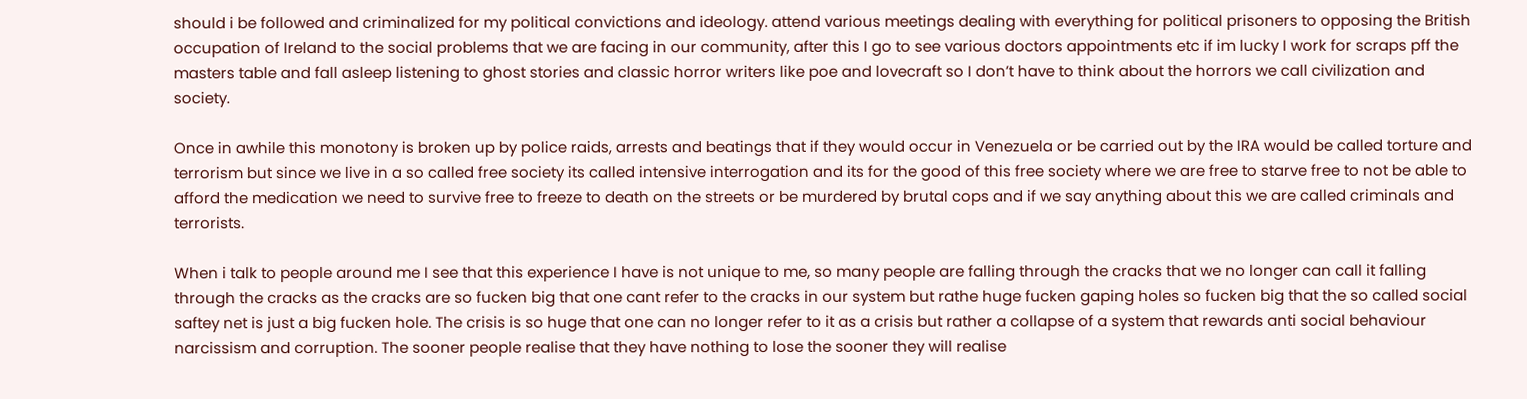should i be followed and criminalized for my political convictions and ideology. attend various meetings dealing with everything for political prisoners to opposing the British occupation of Ireland to the social problems that we are facing in our community, after this I go to see various doctors appointments etc if im lucky I work for scraps pff the masters table and fall asleep listening to ghost stories and classic horror writers like poe and lovecraft so I don’t have to think about the horrors we call civilization and society.

Once in awhile this monotony is broken up by police raids, arrests and beatings that if they would occur in Venezuela or be carried out by the IRA would be called torture and terrorism but since we live in a so called free society its called intensive interrogation and its for the good of this free society where we are free to starve free to not be able to afford the medication we need to survive free to freeze to death on the streets or be murdered by brutal cops and if we say anything about this we are called criminals and terrorists.

When i talk to people around me I see that this experience I have is not unique to me, so many people are falling through the cracks that we no longer can call it falling through the cracks as the cracks are so fucken big that one cant refer to the cracks in our system but rathe huge fucken gaping holes so fucken big that the so called social saftey net is just a big fucken hole. The crisis is so huge that one can no longer refer to it as a crisis but rather a collapse of a system that rewards anti social behaviour narcissism and corruption. The sooner people realise that they have nothing to lose the sooner they will realise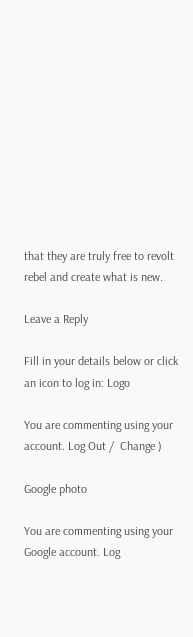that they are truly free to revolt rebel and create what is new.

Leave a Reply

Fill in your details below or click an icon to log in: Logo

You are commenting using your account. Log Out /  Change )

Google photo

You are commenting using your Google account. Log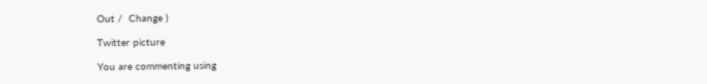Out /  Change )

Twitter picture

You are commenting using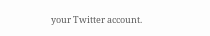your Twitter account.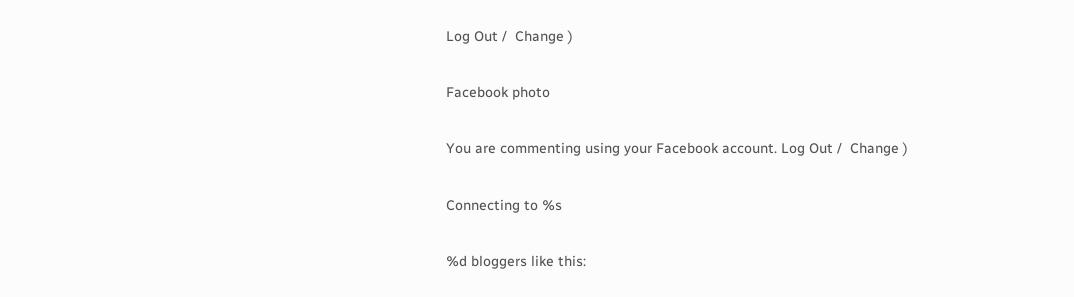Log Out /  Change )

Facebook photo

You are commenting using your Facebook account. Log Out /  Change )

Connecting to %s

%d bloggers like this: